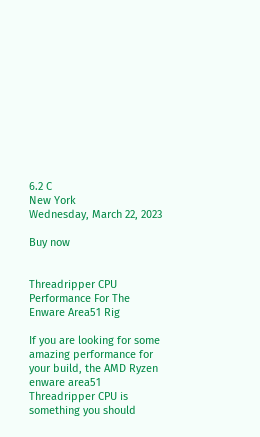6.2 C
New York
Wednesday, March 22, 2023

Buy now


Threadripper CPU Performance For The Enware Area51 Rig

If you are looking for some amazing performance for your build, the AMD Ryzen enware area51 Threadripper CPU is something you should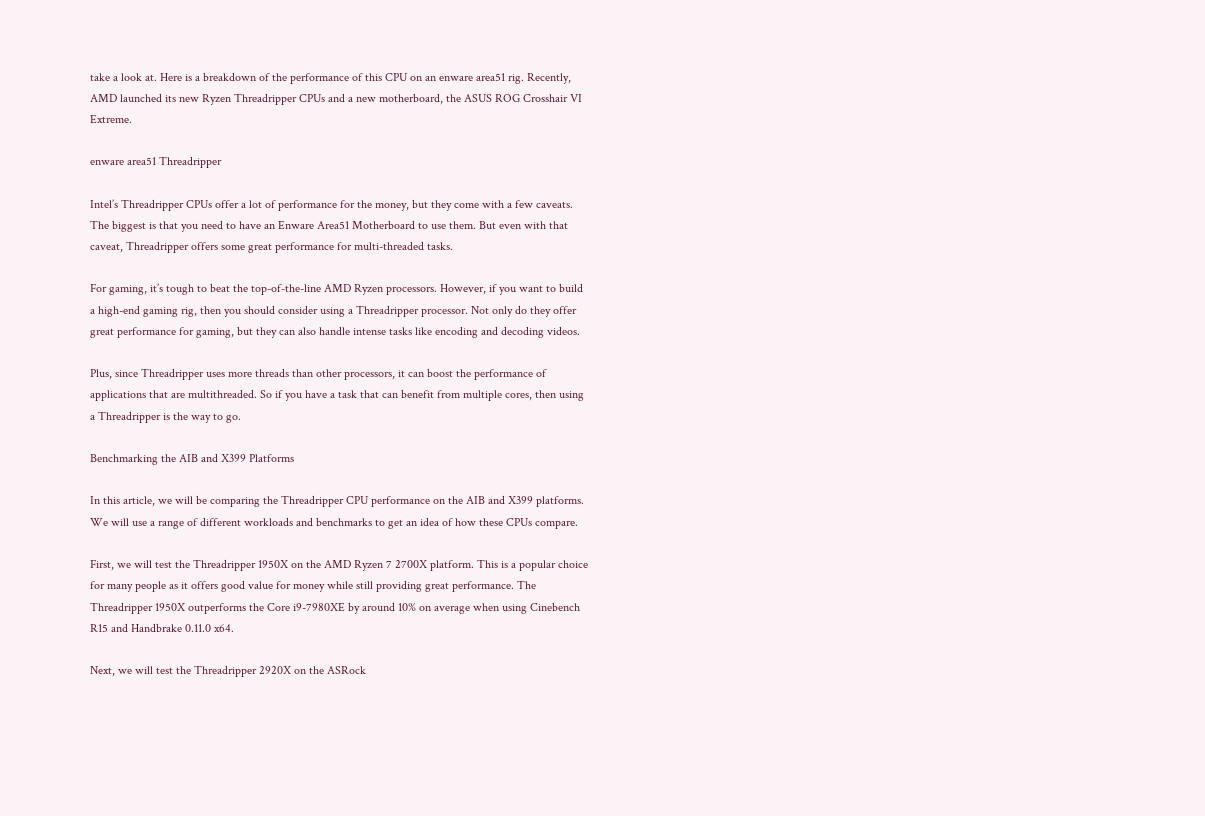take a look at. Here is a breakdown of the performance of this CPU on an enware area51 rig. Recently, AMD launched its new Ryzen Threadripper CPUs and a new motherboard, the ASUS ROG Crosshair VI Extreme.

enware area51 Threadripper

Intel’s Threadripper CPUs offer a lot of performance for the money, but they come with a few caveats. The biggest is that you need to have an Enware Area51 Motherboard to use them. But even with that caveat, Threadripper offers some great performance for multi-threaded tasks.

For gaming, it’s tough to beat the top-of-the-line AMD Ryzen processors. However, if you want to build a high-end gaming rig, then you should consider using a Threadripper processor. Not only do they offer great performance for gaming, but they can also handle intense tasks like encoding and decoding videos.

Plus, since Threadripper uses more threads than other processors, it can boost the performance of applications that are multithreaded. So if you have a task that can benefit from multiple cores, then using a Threadripper is the way to go.

Benchmarking the AIB and X399 Platforms

In this article, we will be comparing the Threadripper CPU performance on the AIB and X399 platforms. We will use a range of different workloads and benchmarks to get an idea of how these CPUs compare.

First, we will test the Threadripper 1950X on the AMD Ryzen 7 2700X platform. This is a popular choice for many people as it offers good value for money while still providing great performance. The Threadripper 1950X outperforms the Core i9-7980XE by around 10% on average when using Cinebench R15 and Handbrake 0.11.0 x64.

Next, we will test the Threadripper 2920X on the ASRock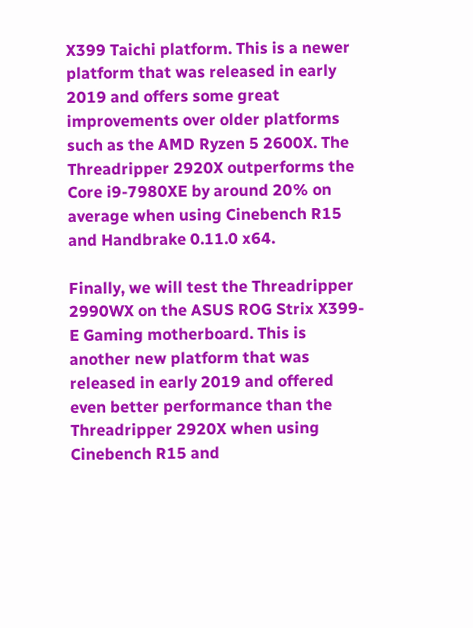X399 Taichi platform. This is a newer platform that was released in early 2019 and offers some great improvements over older platforms such as the AMD Ryzen 5 2600X. The Threadripper 2920X outperforms the Core i9-7980XE by around 20% on average when using Cinebench R15 and Handbrake 0.11.0 x64.

Finally, we will test the Threadripper 2990WX on the ASUS ROG Strix X399-E Gaming motherboard. This is another new platform that was released in early 2019 and offered even better performance than the Threadripper 2920X when using Cinebench R15 and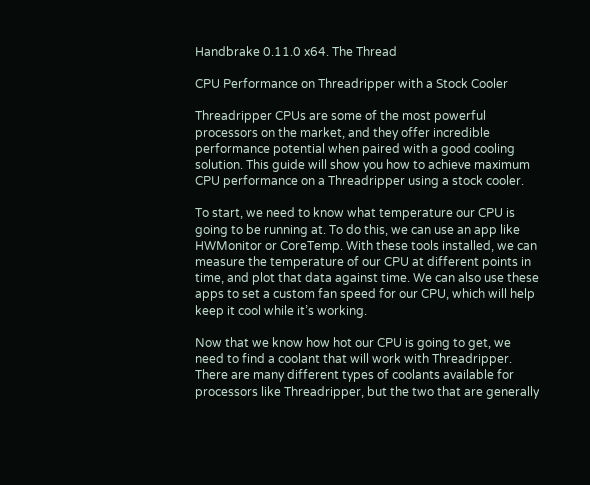Handbrake 0.11.0 x64. The Thread

CPU Performance on Threadripper with a Stock Cooler

Threadripper CPUs are some of the most powerful processors on the market, and they offer incredible performance potential when paired with a good cooling solution. This guide will show you how to achieve maximum CPU performance on a Threadripper using a stock cooler.

To start, we need to know what temperature our CPU is going to be running at. To do this, we can use an app like HWMonitor or CoreTemp. With these tools installed, we can measure the temperature of our CPU at different points in time, and plot that data against time. We can also use these apps to set a custom fan speed for our CPU, which will help keep it cool while it’s working.

Now that we know how hot our CPU is going to get, we need to find a coolant that will work with Threadripper. There are many different types of coolants available for processors like Threadripper, but the two that are generally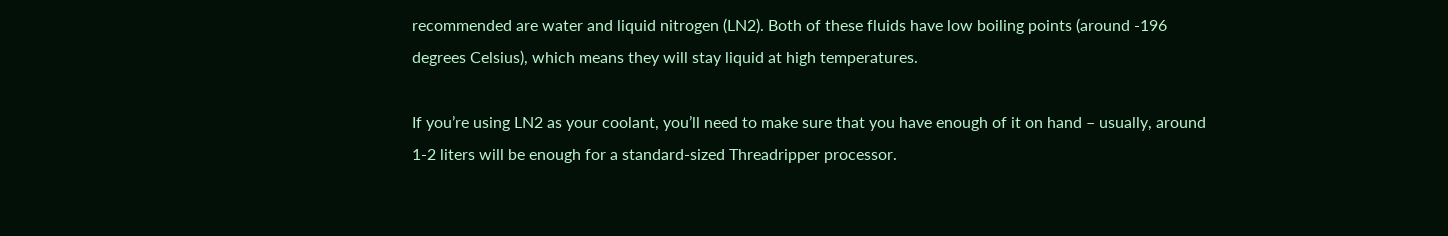recommended are water and liquid nitrogen (LN2). Both of these fluids have low boiling points (around -196 degrees Celsius), which means they will stay liquid at high temperatures.

If you’re using LN2 as your coolant, you’ll need to make sure that you have enough of it on hand – usually, around 1-2 liters will be enough for a standard-sized Threadripper processor.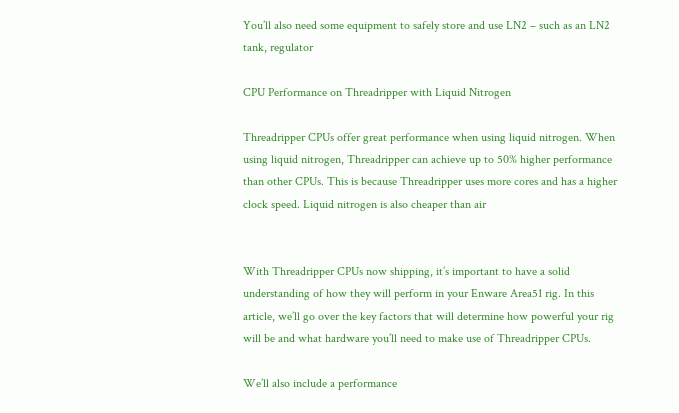You’ll also need some equipment to safely store and use LN2 – such as an LN2 tank, regulator

CPU Performance on Threadripper with Liquid Nitrogen

Threadripper CPUs offer great performance when using liquid nitrogen. When using liquid nitrogen, Threadripper can achieve up to 50% higher performance than other CPUs. This is because Threadripper uses more cores and has a higher clock speed. Liquid nitrogen is also cheaper than air


With Threadripper CPUs now shipping, it’s important to have a solid understanding of how they will perform in your Enware Area51 rig. In this article, we’ll go over the key factors that will determine how powerful your rig will be and what hardware you’ll need to make use of Threadripper CPUs.

We’ll also include a performance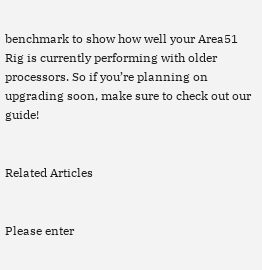benchmark to show how well your Area51 Rig is currently performing with older processors. So if you’re planning on upgrading soon, make sure to check out our guide!


Related Articles


Please enter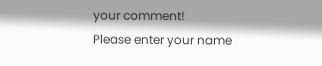your comment!
Please enter your name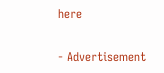here

- Advertisement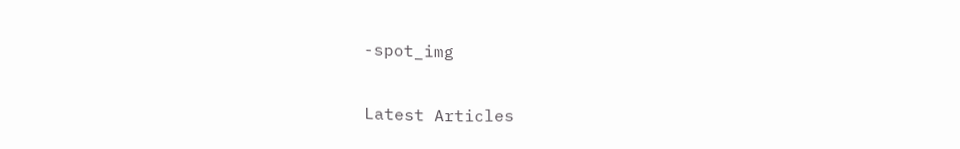-spot_img

Latest Articles